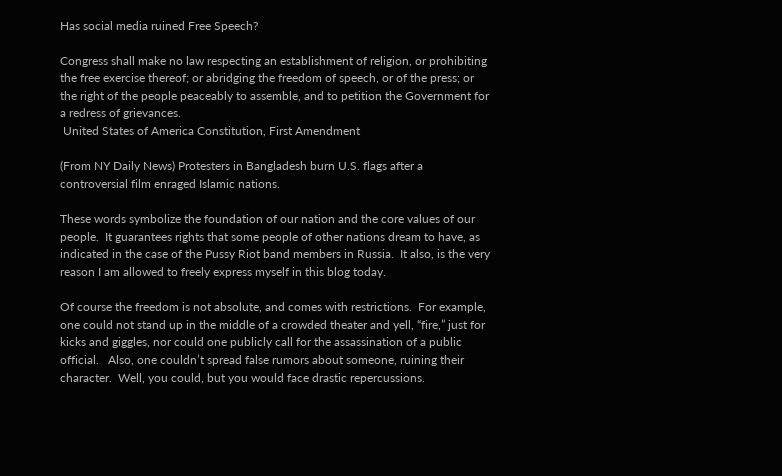Has social media ruined Free Speech?

Congress shall make no law respecting an establishment of religion, or prohibiting the free exercise thereof; or abridging the freedom of speech, or of the press; or the right of the people peaceably to assemble, and to petition the Government for a redress of grievances.
 United States of America Constitution, First Amendment

(From NY Daily News) Protesters in Bangladesh burn U.S. flags after a controversial film enraged Islamic nations.

These words symbolize the foundation of our nation and the core values of our people.  It guarantees rights that some people of other nations dream to have, as indicated in the case of the Pussy Riot band members in Russia.  It also, is the very reason I am allowed to freely express myself in this blog today.

Of course the freedom is not absolute, and comes with restrictions.  For example, one could not stand up in the middle of a crowded theater and yell, “fire,” just for kicks and giggles, nor could one publicly call for the assassination of a public official.   Also, one couldn’t spread false rumors about someone, ruining their character.  Well, you could, but you would face drastic repercussions.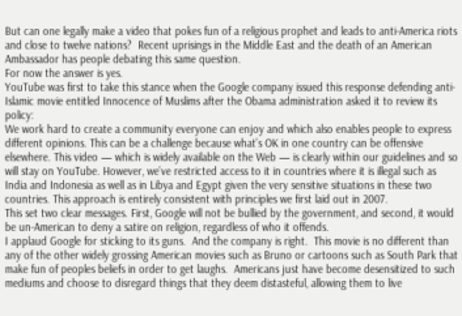But can one legally make a video that pokes fun of a religious prophet and leads to anti-America riots and close to twelve nations?  Recent uprisings in the Middle East and the death of an American Ambassador has people debating this same question.
For now the answer is yes.
YouTube was first to take this stance when the Google company issued this response defending anti-Islamic movie entitled Innocence of Muslims after the Obama administration asked it to review its policy:
We work hard to create a community everyone can enjoy and which also enables people to express different opinions. This can be a challenge because what’s OK in one country can be offensive elsewhere. This video — which is widely available on the Web — is clearly within our guidelines and so will stay on YouTube. However, we’ve restricted access to it in countries where it is illegal such as India and Indonesia as well as in Libya and Egypt given the very sensitive situations in these two countries. This approach is entirely consistent with principles we first laid out in 2007.
This set two clear messages. First, Google will not be bullied by the government, and second, it would be un-American to deny a satire on religion, regardless of who it offends.
I applaud Google for sticking to its guns.  And the company is right.  This movie is no different than any of the other widely grossing American movies such as Bruno or cartoons such as South Park that make fun of peoples beliefs in order to get laughs.  Americans just have become desensitized to such mediums and choose to disregard things that they deem distasteful, allowing them to live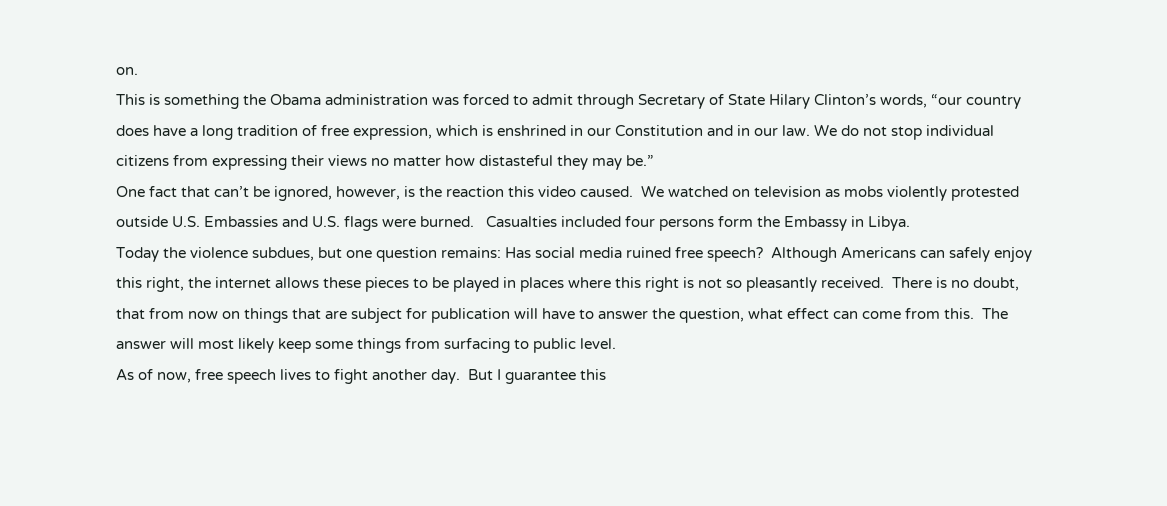on.
This is something the Obama administration was forced to admit through Secretary of State Hilary Clinton’s words, “our country does have a long tradition of free expression, which is enshrined in our Constitution and in our law. We do not stop individual citizens from expressing their views no matter how distasteful they may be.”
One fact that can’t be ignored, however, is the reaction this video caused.  We watched on television as mobs violently protested outside U.S. Embassies and U.S. flags were burned.   Casualties included four persons form the Embassy in Libya.
Today the violence subdues, but one question remains: Has social media ruined free speech?  Although Americans can safely enjoy this right, the internet allows these pieces to be played in places where this right is not so pleasantly received.  There is no doubt, that from now on things that are subject for publication will have to answer the question, what effect can come from this.  The answer will most likely keep some things from surfacing to public level.
As of now, free speech lives to fight another day.  But I guarantee this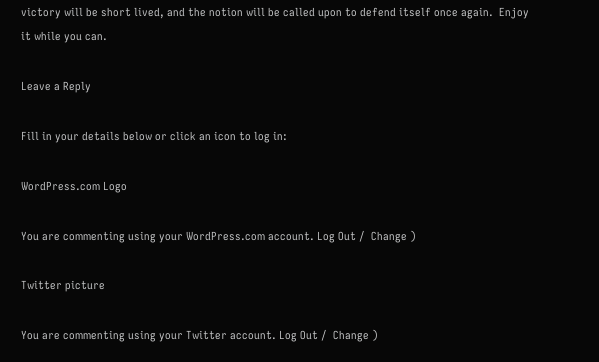victory will be short lived, and the notion will be called upon to defend itself once again.  Enjoy it while you can.

Leave a Reply

Fill in your details below or click an icon to log in:

WordPress.com Logo

You are commenting using your WordPress.com account. Log Out /  Change )

Twitter picture

You are commenting using your Twitter account. Log Out /  Change )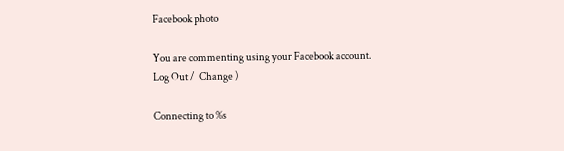Facebook photo

You are commenting using your Facebook account. Log Out /  Change )

Connecting to %s